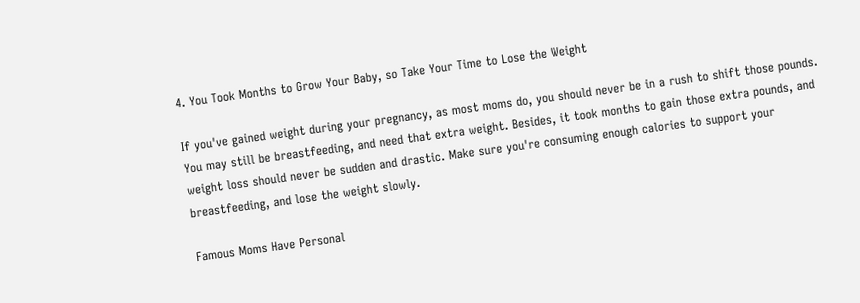4. You Took Months to Grow Your Baby, so Take Your Time to Lose the Weight

If you've gained weight during your pregnancy, as most moms do, you should never be in a rush to shift those pounds. You may still be breastfeeding, and need that extra weight. Besides, it took months to gain those extra pounds, and weight loss should never be sudden and drastic. Make sure you're consuming enough calories to support your breastfeeding, and lose the weight slowly.

Famous Moms Have Personal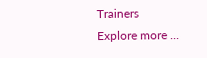Trainers
Explore more ...